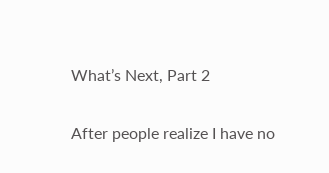What’s Next, Part 2

After people realize I have no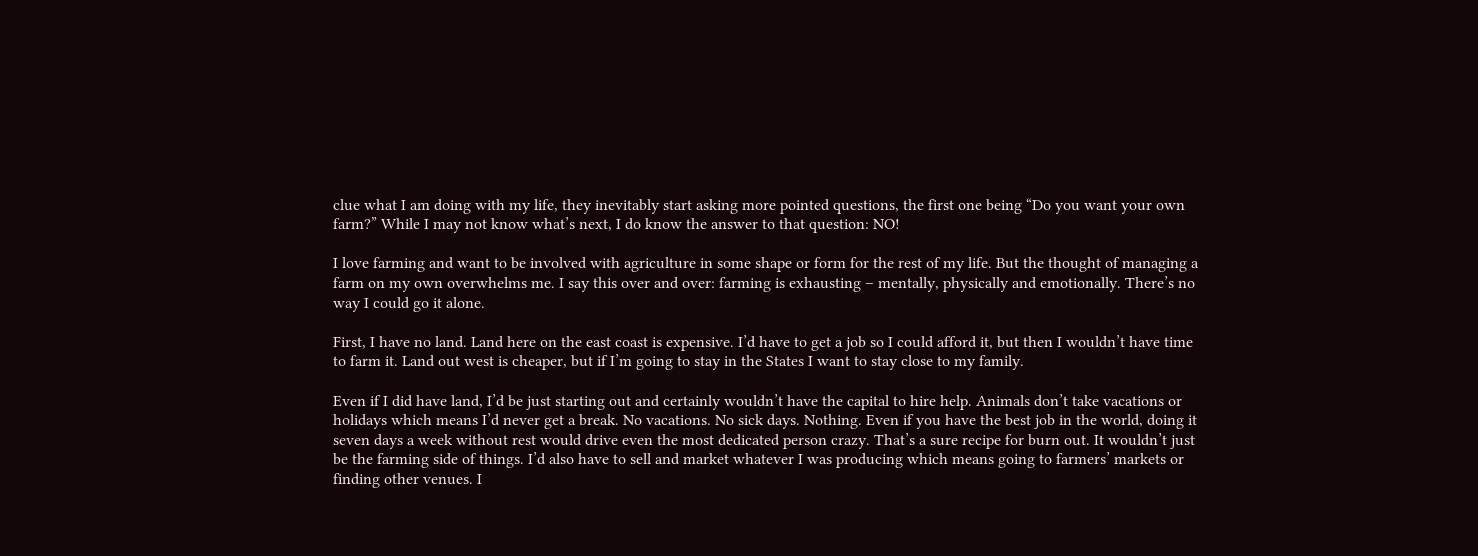clue what I am doing with my life, they inevitably start asking more pointed questions, the first one being “Do you want your own farm?” While I may not know what’s next, I do know the answer to that question: NO!

I love farming and want to be involved with agriculture in some shape or form for the rest of my life. But the thought of managing a farm on my own overwhelms me. I say this over and over: farming is exhausting – mentally, physically and emotionally. There’s no way I could go it alone.

First, I have no land. Land here on the east coast is expensive. I’d have to get a job so I could afford it, but then I wouldn’t have time to farm it. Land out west is cheaper, but if I’m going to stay in the States I want to stay close to my family.

Even if I did have land, I’d be just starting out and certainly wouldn’t have the capital to hire help. Animals don’t take vacations or holidays which means I’d never get a break. No vacations. No sick days. Nothing. Even if you have the best job in the world, doing it seven days a week without rest would drive even the most dedicated person crazy. That’s a sure recipe for burn out. It wouldn’t just be the farming side of things. I’d also have to sell and market whatever I was producing which means going to farmers’ markets or finding other venues. I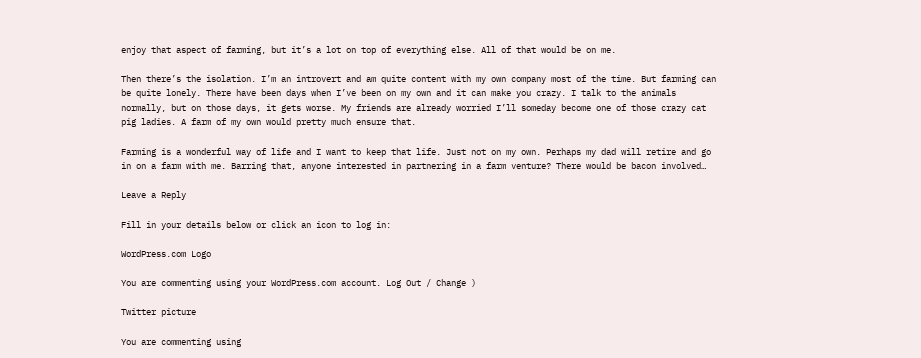enjoy that aspect of farming, but it’s a lot on top of everything else. All of that would be on me.

Then there’s the isolation. I’m an introvert and am quite content with my own company most of the time. But farming can be quite lonely. There have been days when I’ve been on my own and it can make you crazy. I talk to the animals normally, but on those days, it gets worse. My friends are already worried I’ll someday become one of those crazy cat pig ladies. A farm of my own would pretty much ensure that.

Farming is a wonderful way of life and I want to keep that life. Just not on my own. Perhaps my dad will retire and go in on a farm with me. Barring that, anyone interested in partnering in a farm venture? There would be bacon involved…

Leave a Reply

Fill in your details below or click an icon to log in:

WordPress.com Logo

You are commenting using your WordPress.com account. Log Out / Change )

Twitter picture

You are commenting using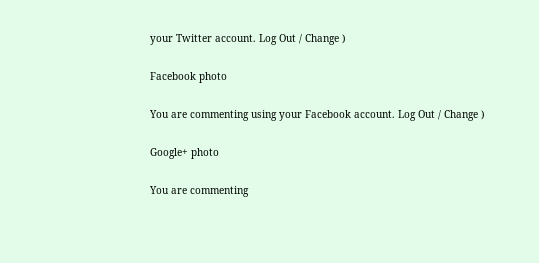your Twitter account. Log Out / Change )

Facebook photo

You are commenting using your Facebook account. Log Out / Change )

Google+ photo

You are commenting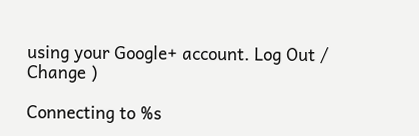using your Google+ account. Log Out / Change )

Connecting to %s